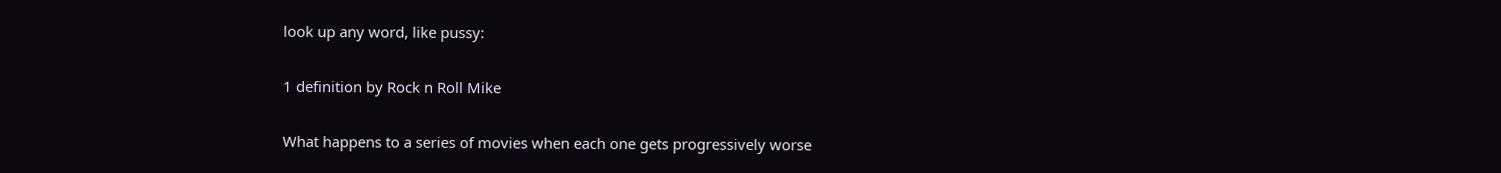look up any word, like pussy:

1 definition by Rock n Roll Mike

What happens to a series of movies when each one gets progressively worse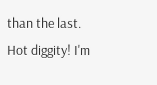than the last.
Hot diggity! I'm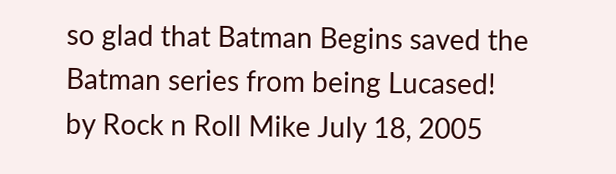so glad that Batman Begins saved the Batman series from being Lucased!
by Rock n Roll Mike July 18, 2005